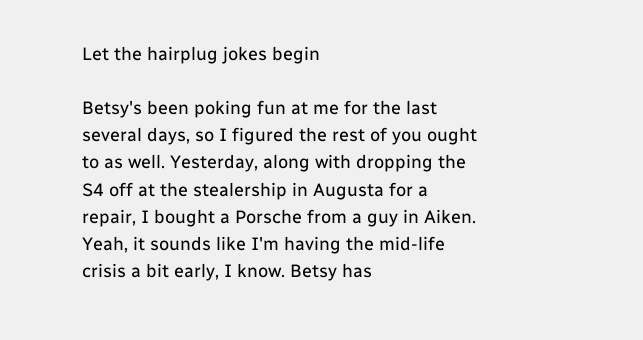Let the hairplug jokes begin

Betsy's been poking fun at me for the last several days, so I figured the rest of you ought to as well. Yesterday, along with dropping the S4 off at the stealership in Augusta for a repair, I bought a Porsche from a guy in Aiken. Yeah, it sounds like I'm having the mid-life crisis a bit early, I know. Betsy has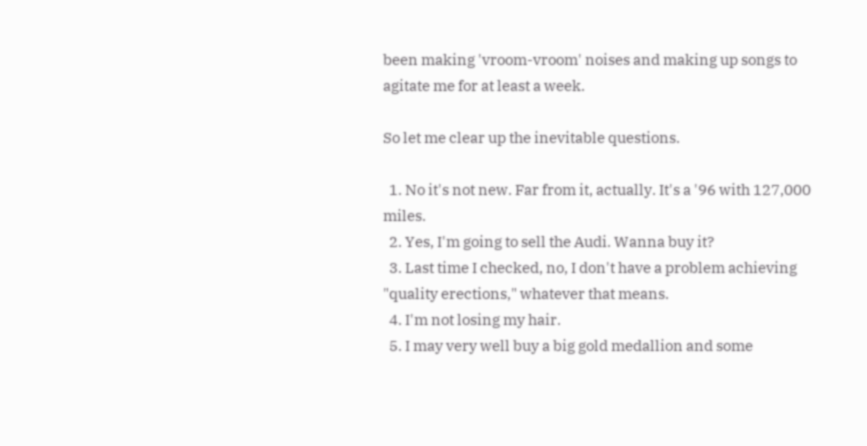been making 'vroom-vroom' noises and making up songs to agitate me for at least a week.

So let me clear up the inevitable questions.

  1. No it's not new. Far from it, actually. It's a '96 with 127,000 miles.
  2. Yes, I'm going to sell the Audi. Wanna buy it?
  3. Last time I checked, no, I don't have a problem achieving "quality erections," whatever that means.
  4. I'm not losing my hair.
  5. I may very well buy a big gold medallion and some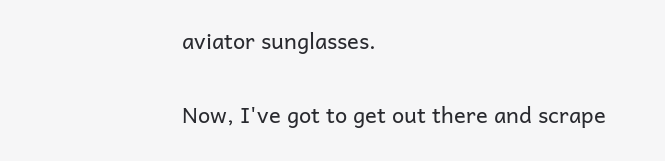aviator sunglasses.

Now, I've got to get out there and scrape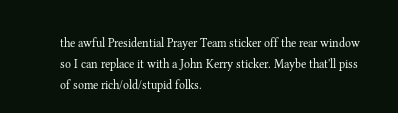the awful Presidential Prayer Team sticker off the rear window so I can replace it with a John Kerry sticker. Maybe that'll piss of some rich/old/stupid folks.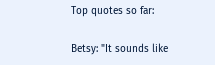Top quotes so far:

Betsy: "It sounds like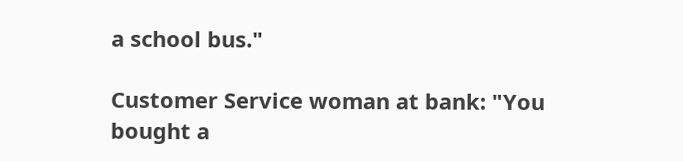a school bus."

Customer Service woman at bank: "You bought a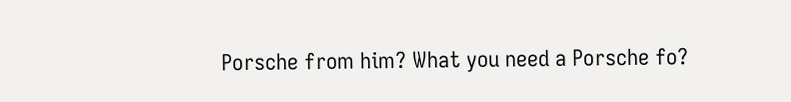Porsche from him? What you need a Porsche fo?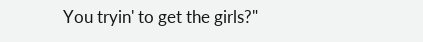You tryin' to get the girls?"